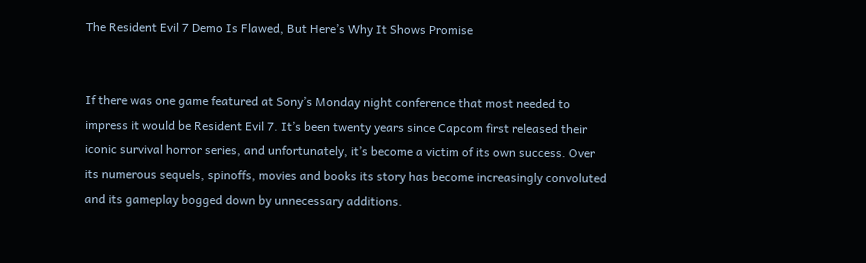The Resident Evil 7 Demo Is Flawed, But Here’s Why It Shows Promise


If there was one game featured at Sony’s Monday night conference that most needed to impress it would be Resident Evil 7. It’s been twenty years since Capcom first released their iconic survival horror series, and unfortunately, it’s become a victim of its own success. Over its numerous sequels, spinoffs, movies and books its story has become increasingly convoluted and its gameplay bogged down by unnecessary additions.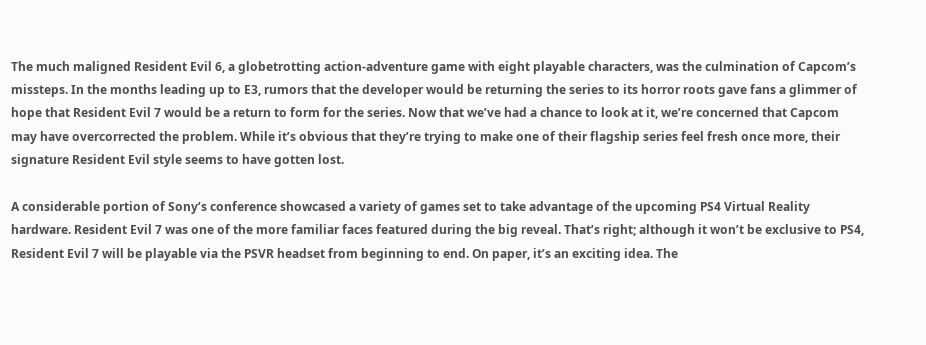The much maligned Resident Evil 6, a globetrotting action-adventure game with eight playable characters, was the culmination of Capcom’s missteps. In the months leading up to E3, rumors that the developer would be returning the series to its horror roots gave fans a glimmer of hope that Resident Evil 7 would be a return to form for the series. Now that we’ve had a chance to look at it, we’re concerned that Capcom may have overcorrected the problem. While it’s obvious that they’re trying to make one of their flagship series feel fresh once more, their signature Resident Evil style seems to have gotten lost.

A considerable portion of Sony’s conference showcased a variety of games set to take advantage of the upcoming PS4 Virtual Reality hardware. Resident Evil 7 was one of the more familiar faces featured during the big reveal. That’s right; although it won’t be exclusive to PS4, Resident Evil 7 will be playable via the PSVR headset from beginning to end. On paper, it’s an exciting idea. The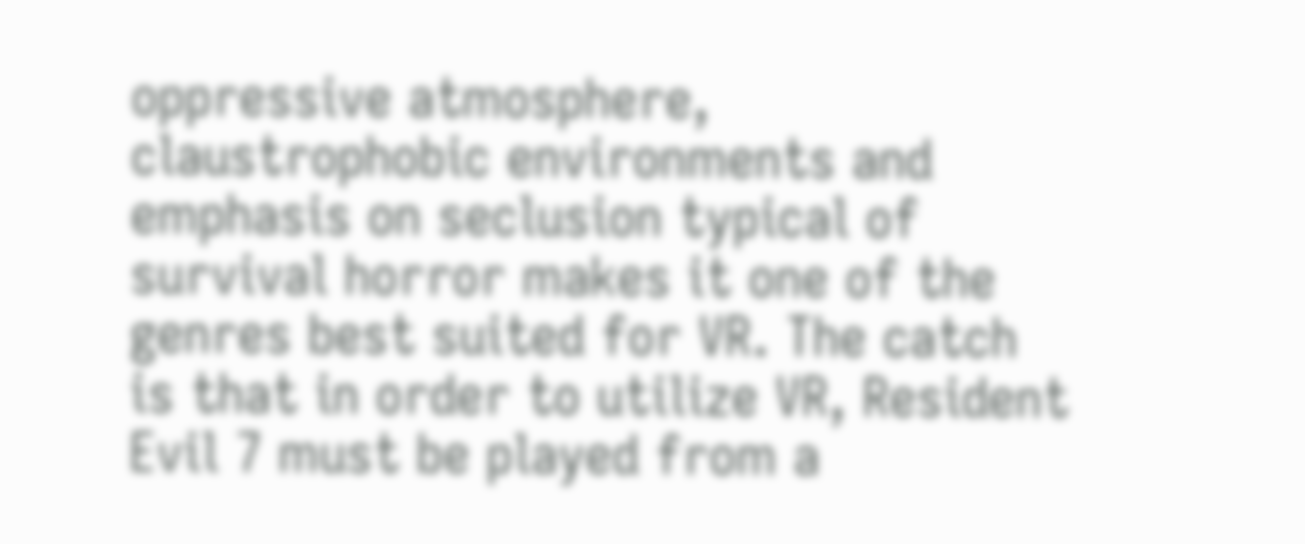oppressive atmosphere, claustrophobic environments and emphasis on seclusion typical of survival horror makes it one of the genres best suited for VR. The catch is that in order to utilize VR, Resident Evil 7 must be played from a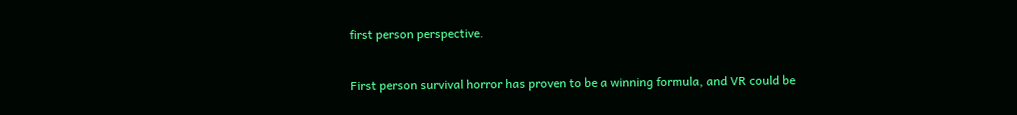first person perspective.

First person survival horror has proven to be a winning formula, and VR could be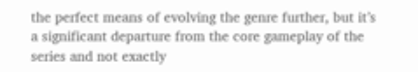the perfect means of evolving the genre further, but it’s a significant departure from the core gameplay of the series and not exactly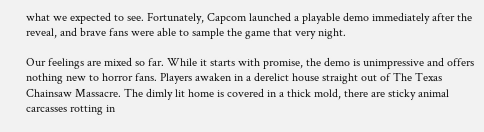what we expected to see. Fortunately, Capcom launched a playable demo immediately after the reveal, and brave fans were able to sample the game that very night.

Our feelings are mixed so far. While it starts with promise, the demo is unimpressive and offers nothing new to horror fans. Players awaken in a derelict house straight out of The Texas Chainsaw Massacre. The dimly lit home is covered in a thick mold, there are sticky animal carcasses rotting in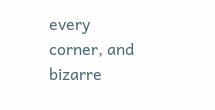every corner, and bizarre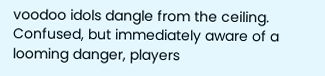voodoo idols dangle from the ceiling. Confused, but immediately aware of a looming danger, players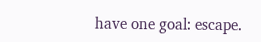have one goal: escape.